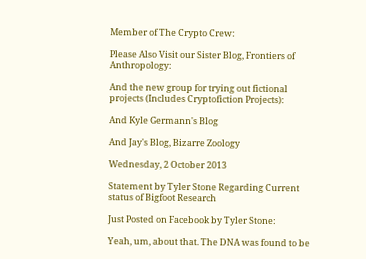Member of The Crypto Crew:

Please Also Visit our Sister Blog, Frontiers of Anthropology:

And the new group for trying out fictional projects (Includes Cryptofiction Projects):

And Kyle Germann's Blog

And Jay's Blog, Bizarre Zoology

Wednesday, 2 October 2013

Statement by Tyler Stone Regarding Current status of Bigfoot Research

Just Posted on Facebook by Tyler Stone:

Yeah, um, about that. The DNA was found to be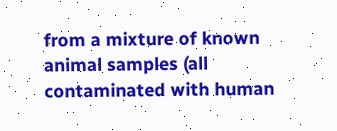from a mixture of known animal samples (all contaminated with human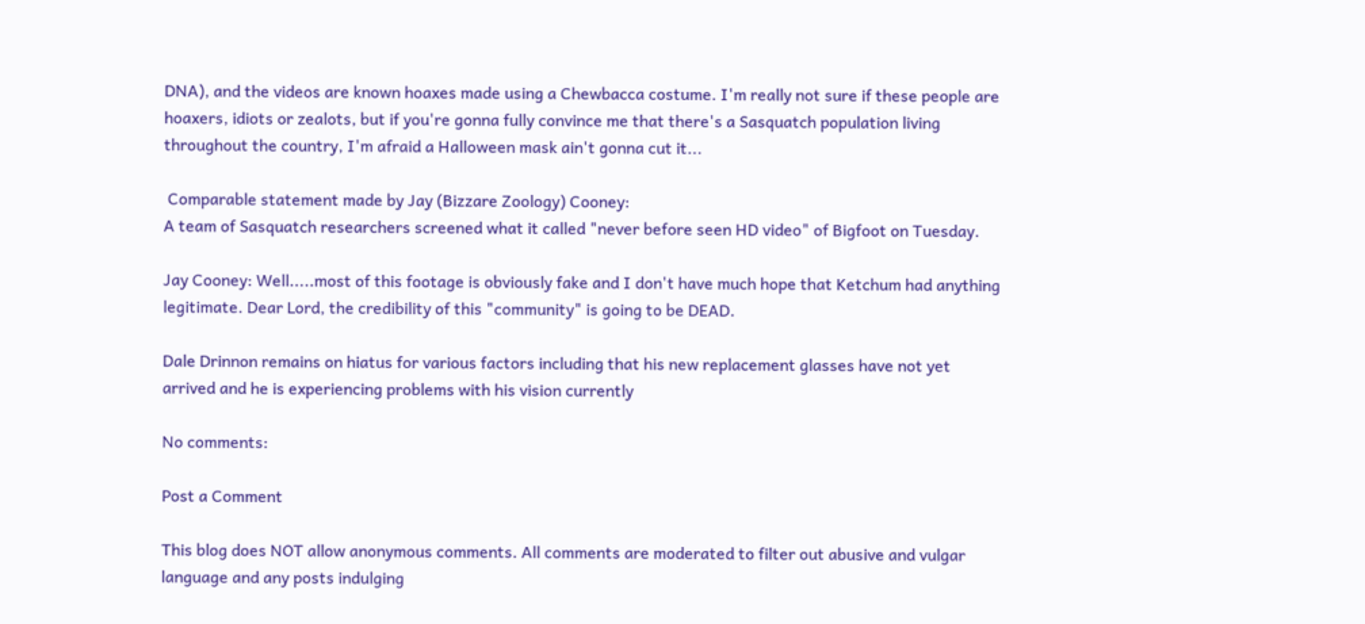DNA), and the videos are known hoaxes made using a Chewbacca costume. I'm really not sure if these people are hoaxers, idiots or zealots, but if you're gonna fully convince me that there's a Sasquatch population living throughout the country, I'm afraid a Halloween mask ain't gonna cut it...

 Comparable statement made by Jay (Bizzare Zoology) Cooney:
A team of Sasquatch researchers screened what it called "never before seen HD video" of Bigfoot on Tuesday.

Jay Cooney: Well.....most of this footage is obviously fake and I don't have much hope that Ketchum had anything legitimate. Dear Lord, the credibility of this "community" is going to be DEAD.

Dale Drinnon remains on hiatus for various factors including that his new replacement glasses have not yet arrived and he is experiencing problems with his vision currently

No comments:

Post a Comment

This blog does NOT allow anonymous comments. All comments are moderated to filter out abusive and vulgar language and any posts indulging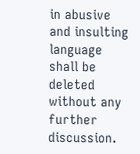in abusive and insulting language shall be deleted without any further discussion.